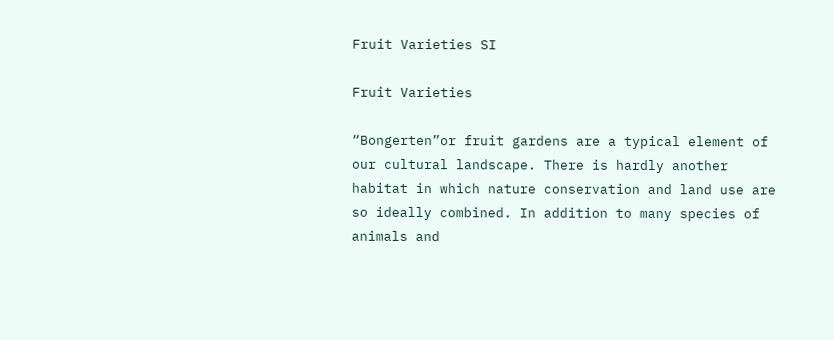Fruit Varieties SI

Fruit Varieties

“Bongerten”or fruit gardens are a typical element of our cultural landscape. There is hardly another habitat in which nature conservation and land use are so ideally combined. In addition to many species of animals and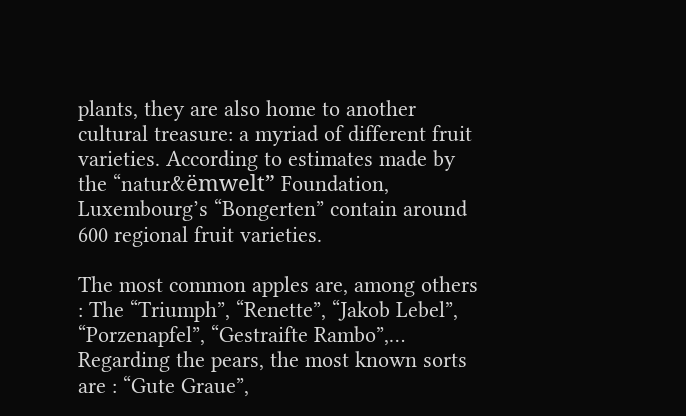plants, they are also home to another cultural treasure: a myriad of different fruit varieties. According to estimates made by the “natur&ëmwelt” Foundation, Luxembourg’s “Bongerten” contain around 600 regional fruit varieties.

The most common apples are, among others : The “Triumph”, “Renette”, “Jakob Lebel”, “Porzenapfel”, “Gestraifte Rambo”,… Regarding the pears, the most known sorts are : “Gute Graue”,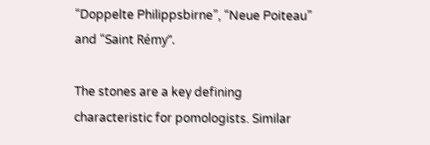“Doppelte Philippsbirne”, “Neue Poiteau” and “Saint Rémy”.

The stones are a key defining characteristic for pomologists. Similar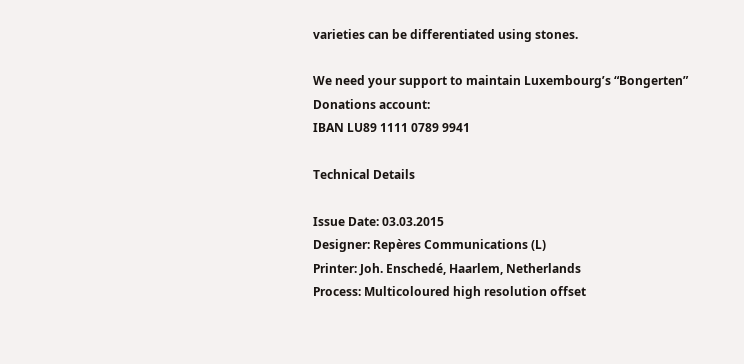varieties can be differentiated using stones.

We need your support to maintain Luxembourg’s “Bongerten”
Donations account:
IBAN LU89 1111 0789 9941

Technical Details

Issue Date: 03.03.2015
Designer: Repères Communications (L)
Printer: Joh. Enschedé, Haarlem, Netherlands
Process: Multicoloured high resolution offset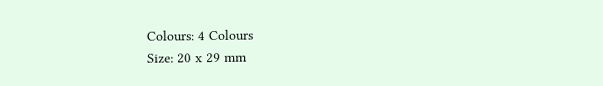Colours: 4 Colours
Size: 20 x 29 mm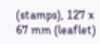(stamps), 127 x 67 mm (leaflet)